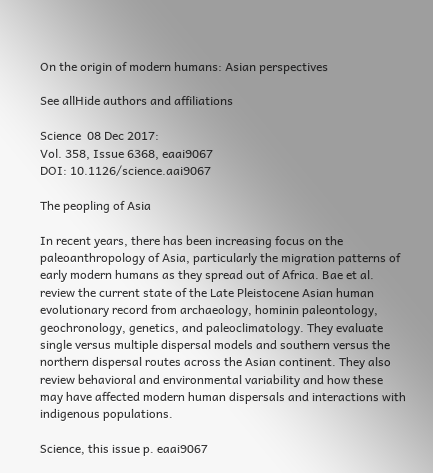On the origin of modern humans: Asian perspectives

See allHide authors and affiliations

Science  08 Dec 2017:
Vol. 358, Issue 6368, eaai9067
DOI: 10.1126/science.aai9067

The peopling of Asia

In recent years, there has been increasing focus on the paleoanthropology of Asia, particularly the migration patterns of early modern humans as they spread out of Africa. Bae et al. review the current state of the Late Pleistocene Asian human evolutionary record from archaeology, hominin paleontology, geochronology, genetics, and paleoclimatology. They evaluate single versus multiple dispersal models and southern versus the northern dispersal routes across the Asian continent. They also review behavioral and environmental variability and how these may have affected modern human dispersals and interactions with indigenous populations.

Science, this issue p. eaai9067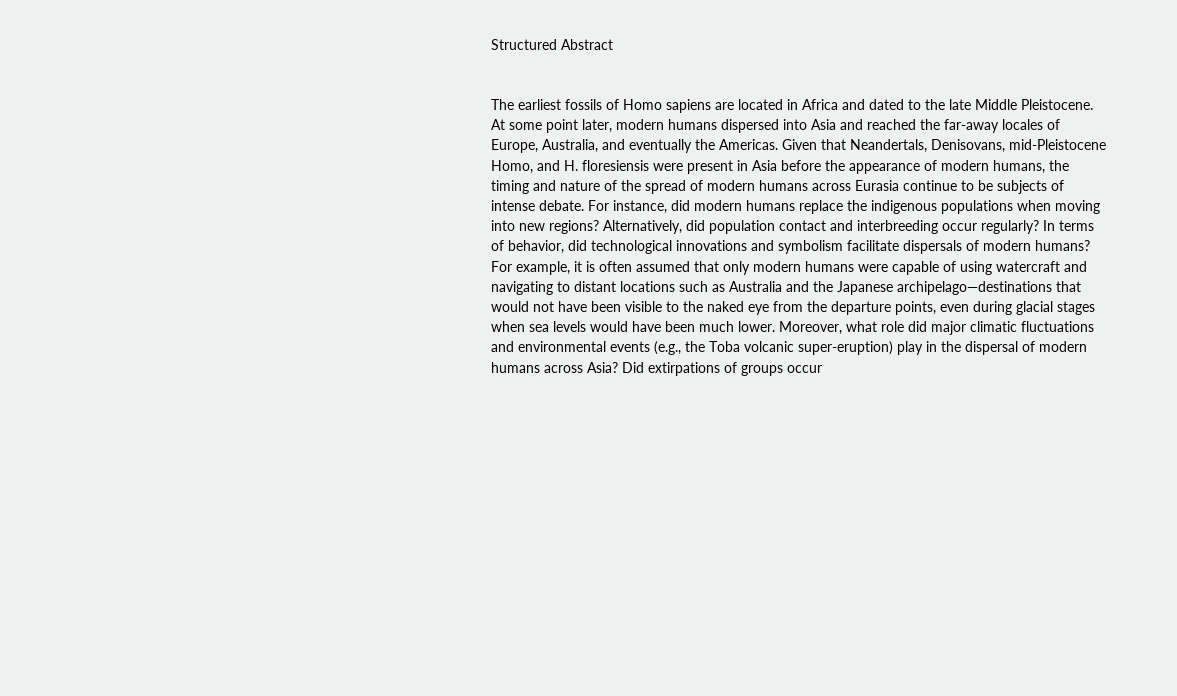Structured Abstract


The earliest fossils of Homo sapiens are located in Africa and dated to the late Middle Pleistocene. At some point later, modern humans dispersed into Asia and reached the far-away locales of Europe, Australia, and eventually the Americas. Given that Neandertals, Denisovans, mid-Pleistocene Homo, and H. floresiensis were present in Asia before the appearance of modern humans, the timing and nature of the spread of modern humans across Eurasia continue to be subjects of intense debate. For instance, did modern humans replace the indigenous populations when moving into new regions? Alternatively, did population contact and interbreeding occur regularly? In terms of behavior, did technological innovations and symbolism facilitate dispersals of modern humans? For example, it is often assumed that only modern humans were capable of using watercraft and navigating to distant locations such as Australia and the Japanese archipelago—destinations that would not have been visible to the naked eye from the departure points, even during glacial stages when sea levels would have been much lower. Moreover, what role did major climatic fluctuations and environmental events (e.g., the Toba volcanic super-eruption) play in the dispersal of modern humans across Asia? Did extirpations of groups occur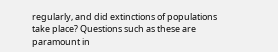regularly, and did extinctions of populations take place? Questions such as these are paramount in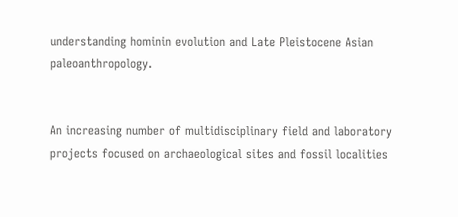understanding hominin evolution and Late Pleistocene Asian paleoanthropology.


An increasing number of multidisciplinary field and laboratory projects focused on archaeological sites and fossil localities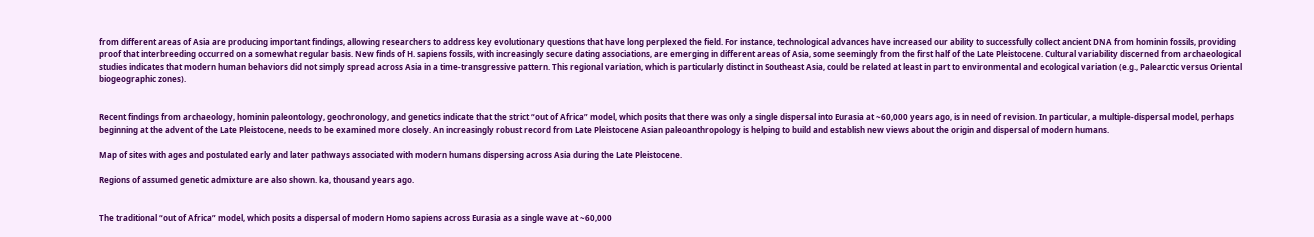from different areas of Asia are producing important findings, allowing researchers to address key evolutionary questions that have long perplexed the field. For instance, technological advances have increased our ability to successfully collect ancient DNA from hominin fossils, providing proof that interbreeding occurred on a somewhat regular basis. New finds of H. sapiens fossils, with increasingly secure dating associations, are emerging in different areas of Asia, some seemingly from the first half of the Late Pleistocene. Cultural variability discerned from archaeological studies indicates that modern human behaviors did not simply spread across Asia in a time-transgressive pattern. This regional variation, which is particularly distinct in Southeast Asia, could be related at least in part to environmental and ecological variation (e.g., Palearctic versus Oriental biogeographic zones).


Recent findings from archaeology, hominin paleontology, geochronology, and genetics indicate that the strict “out of Africa” model, which posits that there was only a single dispersal into Eurasia at ~60,000 years ago, is in need of revision. In particular, a multiple-dispersal model, perhaps beginning at the advent of the Late Pleistocene, needs to be examined more closely. An increasingly robust record from Late Pleistocene Asian paleoanthropology is helping to build and establish new views about the origin and dispersal of modern humans.

Map of sites with ages and postulated early and later pathways associated with modern humans dispersing across Asia during the Late Pleistocene.

Regions of assumed genetic admixture are also shown. ka, thousand years ago.


The traditional “out of Africa” model, which posits a dispersal of modern Homo sapiens across Eurasia as a single wave at ~60,000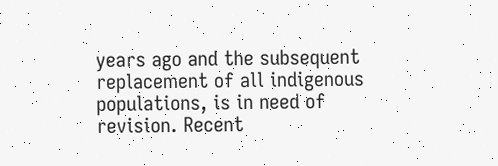years ago and the subsequent replacement of all indigenous populations, is in need of revision. Recent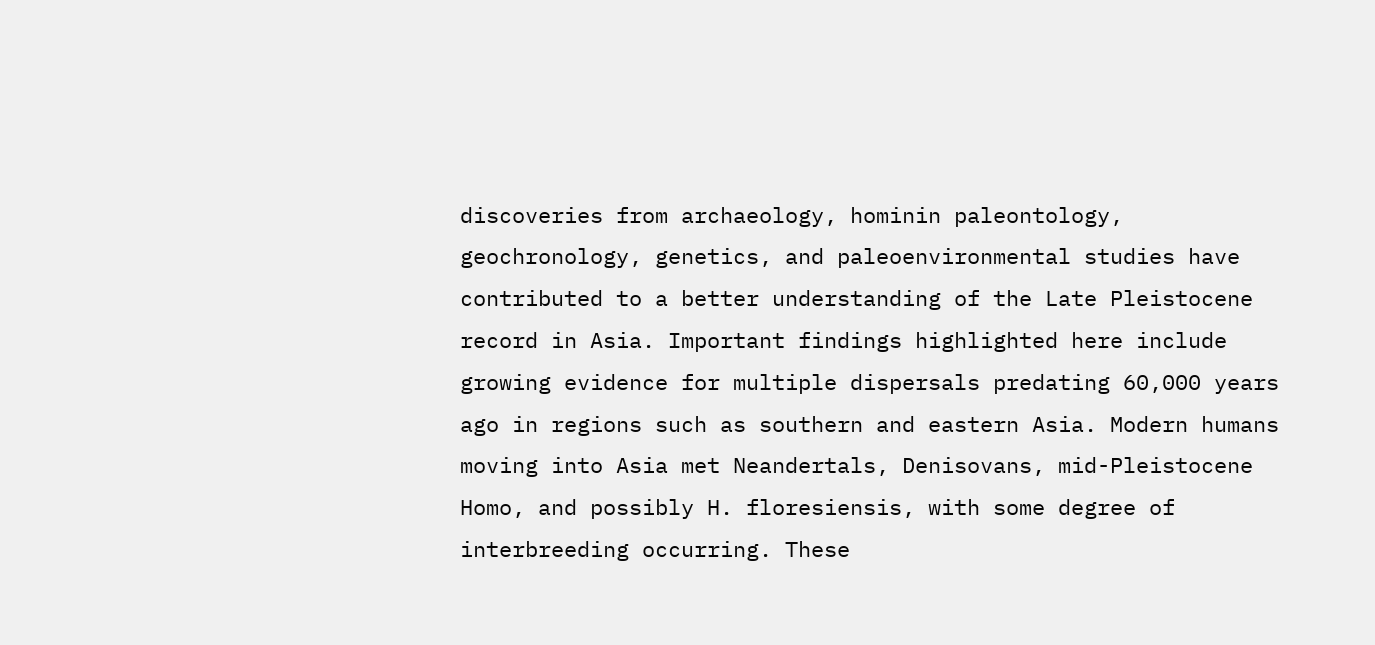discoveries from archaeology, hominin paleontology, geochronology, genetics, and paleoenvironmental studies have contributed to a better understanding of the Late Pleistocene record in Asia. Important findings highlighted here include growing evidence for multiple dispersals predating 60,000 years ago in regions such as southern and eastern Asia. Modern humans moving into Asia met Neandertals, Denisovans, mid-Pleistocene Homo, and possibly H. floresiensis, with some degree of interbreeding occurring. These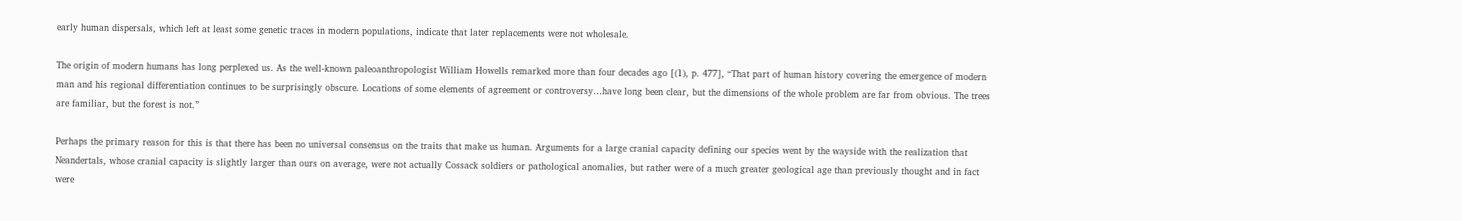early human dispersals, which left at least some genetic traces in modern populations, indicate that later replacements were not wholesale.

The origin of modern humans has long perplexed us. As the well-known paleoanthropologist William Howells remarked more than four decades ago [(1), p. 477], “That part of human history covering the emergence of modern man and his regional differentiation continues to be surprisingly obscure. Locations of some elements of agreement or controversy…have long been clear, but the dimensions of the whole problem are far from obvious. The trees are familiar, but the forest is not.”

Perhaps the primary reason for this is that there has been no universal consensus on the traits that make us human. Arguments for a large cranial capacity defining our species went by the wayside with the realization that Neandertals, whose cranial capacity is slightly larger than ours on average, were not actually Cossack soldiers or pathological anomalies, but rather were of a much greater geological age than previously thought and in fact were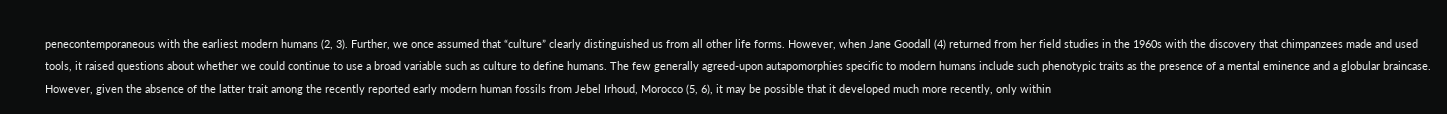penecontemporaneous with the earliest modern humans (2, 3). Further, we once assumed that “culture” clearly distinguished us from all other life forms. However, when Jane Goodall (4) returned from her field studies in the 1960s with the discovery that chimpanzees made and used tools, it raised questions about whether we could continue to use a broad variable such as culture to define humans. The few generally agreed-upon autapomorphies specific to modern humans include such phenotypic traits as the presence of a mental eminence and a globular braincase. However, given the absence of the latter trait among the recently reported early modern human fossils from Jebel Irhoud, Morocco (5, 6), it may be possible that it developed much more recently, only within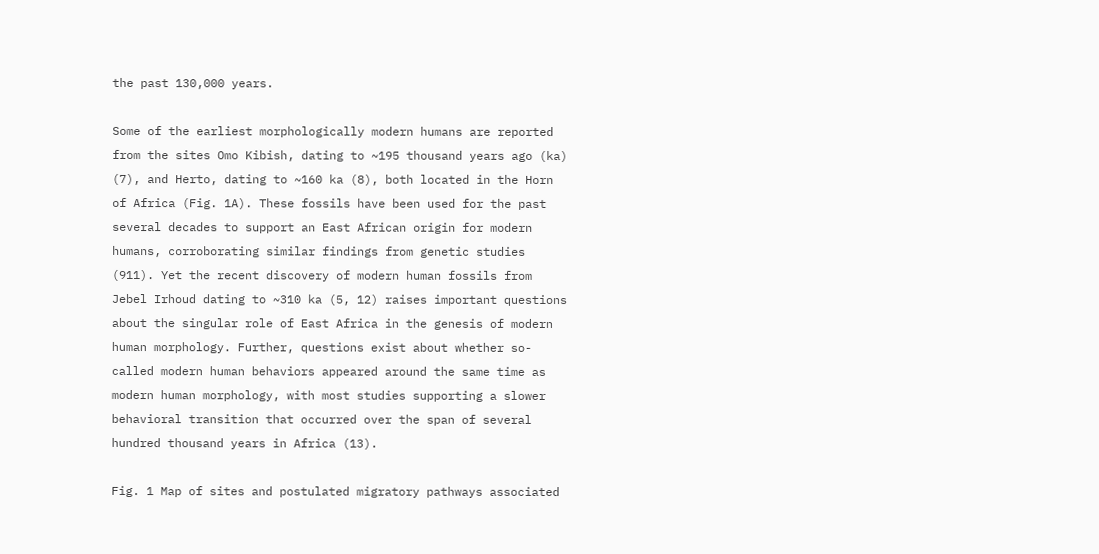the past 130,000 years.

Some of the earliest morphologically modern humans are reported from the sites Omo Kibish, dating to ~195 thousand years ago (ka) (7), and Herto, dating to ~160 ka (8), both located in the Horn of Africa (Fig. 1A). These fossils have been used for the past several decades to support an East African origin for modern humans, corroborating similar findings from genetic studies (911). Yet the recent discovery of modern human fossils from Jebel Irhoud dating to ~310 ka (5, 12) raises important questions about the singular role of East Africa in the genesis of modern human morphology. Further, questions exist about whether so-called modern human behaviors appeared around the same time as modern human morphology, with most studies supporting a slower behavioral transition that occurred over the span of several hundred thousand years in Africa (13).

Fig. 1 Map of sites and postulated migratory pathways associated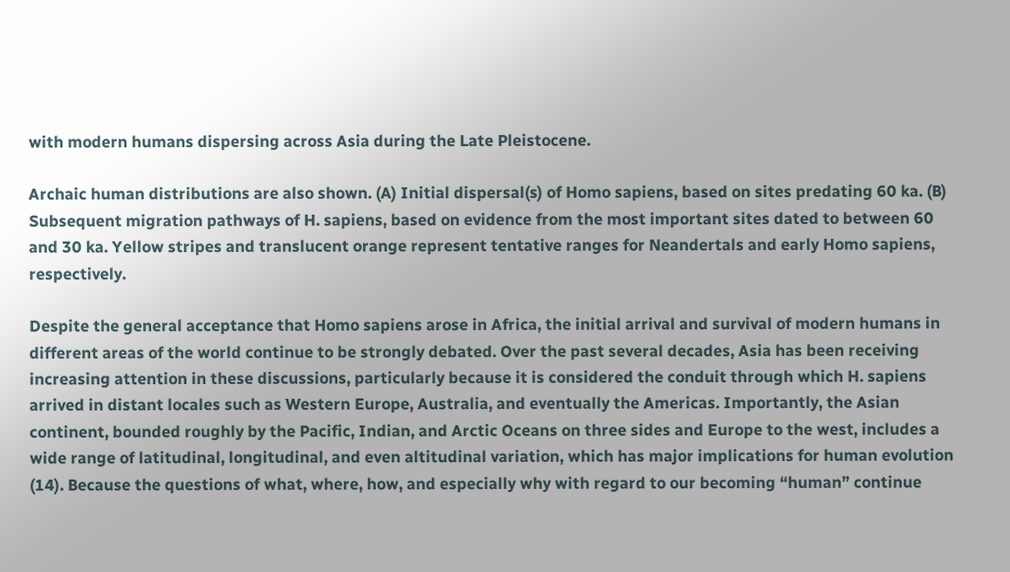with modern humans dispersing across Asia during the Late Pleistocene.

Archaic human distributions are also shown. (A) Initial dispersal(s) of Homo sapiens, based on sites predating 60 ka. (B) Subsequent migration pathways of H. sapiens, based on evidence from the most important sites dated to between 60 and 30 ka. Yellow stripes and translucent orange represent tentative ranges for Neandertals and early Homo sapiens, respectively.

Despite the general acceptance that Homo sapiens arose in Africa, the initial arrival and survival of modern humans in different areas of the world continue to be strongly debated. Over the past several decades, Asia has been receiving increasing attention in these discussions, particularly because it is considered the conduit through which H. sapiens arrived in distant locales such as Western Europe, Australia, and eventually the Americas. Importantly, the Asian continent, bounded roughly by the Pacific, Indian, and Arctic Oceans on three sides and Europe to the west, includes a wide range of latitudinal, longitudinal, and even altitudinal variation, which has major implications for human evolution (14). Because the questions of what, where, how, and especially why with regard to our becoming “human” continue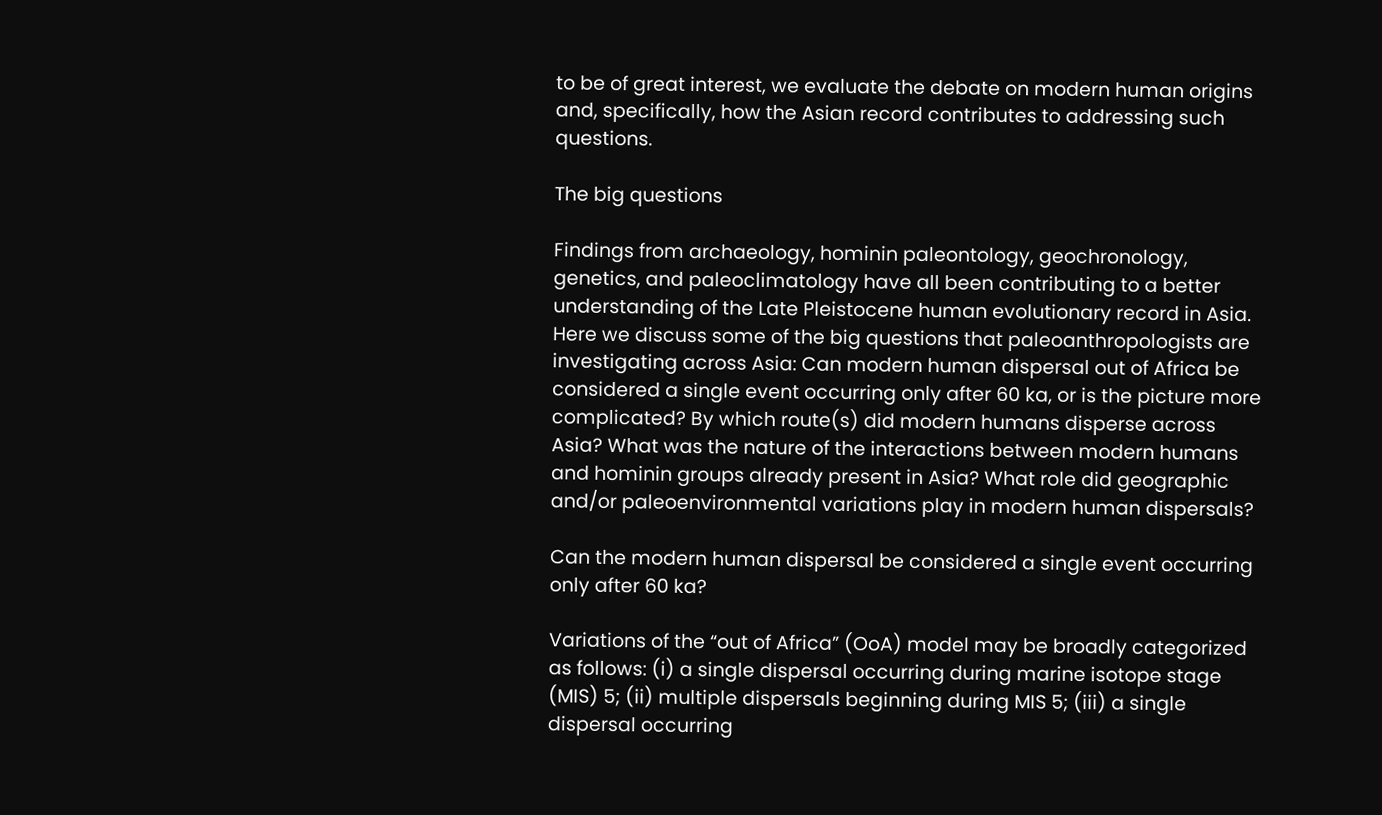to be of great interest, we evaluate the debate on modern human origins and, specifically, how the Asian record contributes to addressing such questions.

The big questions

Findings from archaeology, hominin paleontology, geochronology, genetics, and paleoclimatology have all been contributing to a better understanding of the Late Pleistocene human evolutionary record in Asia. Here we discuss some of the big questions that paleoanthropologists are investigating across Asia: Can modern human dispersal out of Africa be considered a single event occurring only after 60 ka, or is the picture more complicated? By which route(s) did modern humans disperse across Asia? What was the nature of the interactions between modern humans and hominin groups already present in Asia? What role did geographic and/or paleoenvironmental variations play in modern human dispersals?

Can the modern human dispersal be considered a single event occurring only after 60 ka?

Variations of the “out of Africa” (OoA) model may be broadly categorized as follows: (i) a single dispersal occurring during marine isotope stage (MIS) 5; (ii) multiple dispersals beginning during MIS 5; (iii) a single dispersal occurring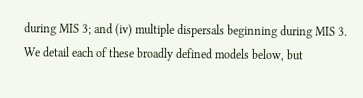during MIS 3; and (iv) multiple dispersals beginning during MIS 3. We detail each of these broadly defined models below, but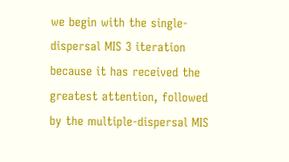we begin with the single-dispersal MIS 3 iteration because it has received the greatest attention, followed by the multiple-dispersal MIS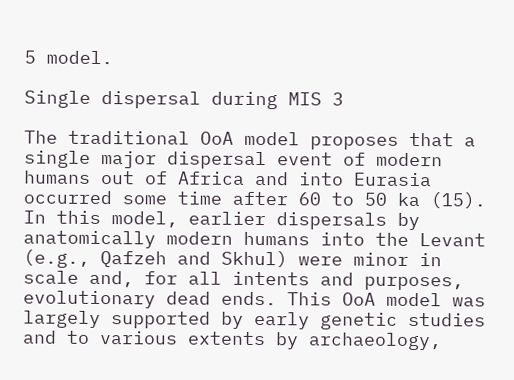5 model.

Single dispersal during MIS 3

The traditional OoA model proposes that a single major dispersal event of modern humans out of Africa and into Eurasia occurred some time after 60 to 50 ka (15). In this model, earlier dispersals by anatomically modern humans into the Levant (e.g., Qafzeh and Skhul) were minor in scale and, for all intents and purposes, evolutionary dead ends. This OoA model was largely supported by early genetic studies and to various extents by archaeology,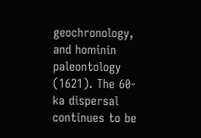geochronology, and hominin paleontology (1621). The 60-ka dispersal continues to be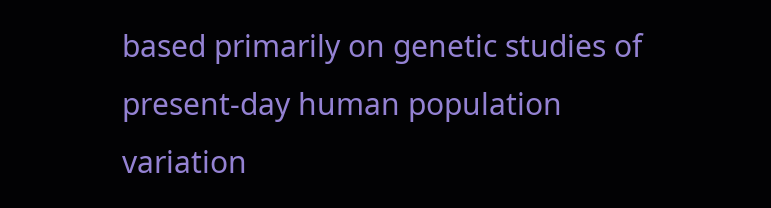based primarily on genetic studies of present-day human population variation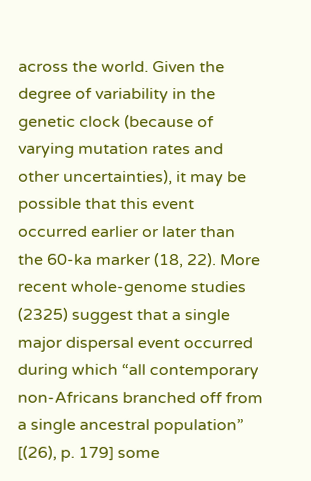across the world. Given the degree of variability in the genetic clock (because of varying mutation rates and other uncertainties), it may be possible that this event occurred earlier or later than the 60-ka marker (18, 22). More recent whole-genome studies (2325) suggest that a single major dispersal event occurred during which “all contemporary non-Africans branched off from a single ancestral population” [(26), p. 179] some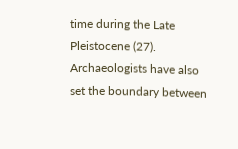time during the Late Pleistocene (27). Archaeologists have also set the boundary between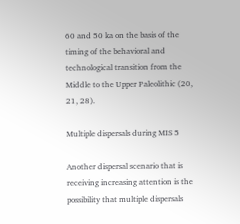60 and 50 ka on the basis of the timing of the behavioral and technological transition from the Middle to the Upper Paleolithic (20, 21, 28).

Multiple dispersals during MIS 5

Another dispersal scenario that is receiving increasing attention is the possibility that multiple dispersals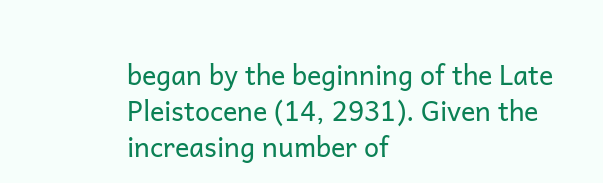began by the beginning of the Late Pleistocene (14, 2931). Given the increasing number of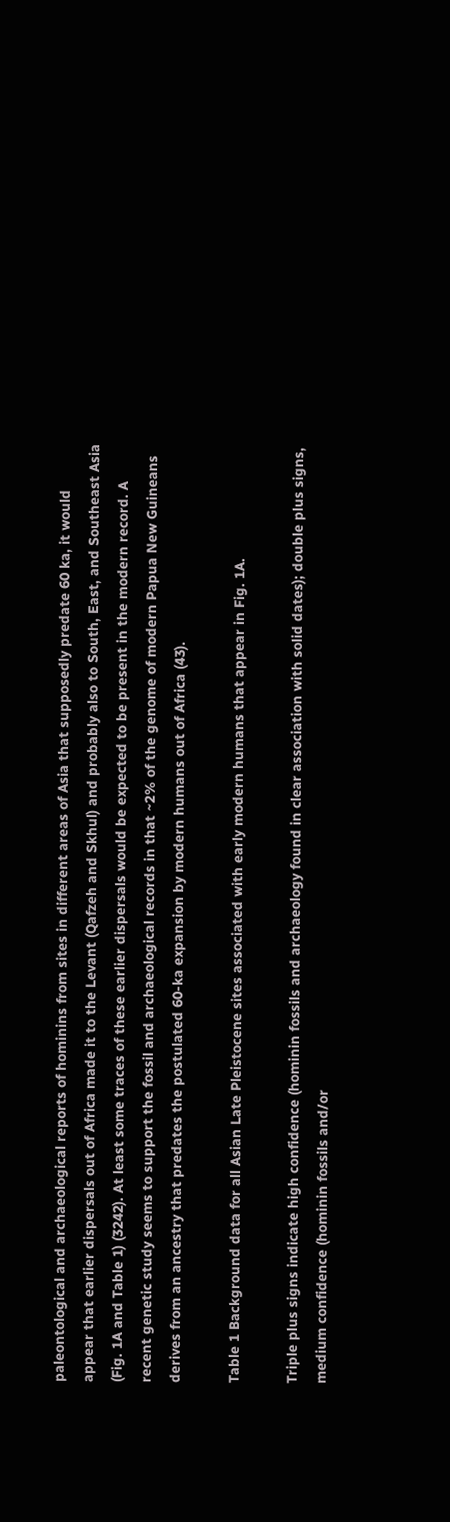paleontological and archaeological reports of hominins from sites in different areas of Asia that supposedly predate 60 ka, it would appear that earlier dispersals out of Africa made it to the Levant (Qafzeh and Skhul) and probably also to South, East, and Southeast Asia (Fig. 1A and Table 1) (3242). At least some traces of these earlier dispersals would be expected to be present in the modern record. A recent genetic study seems to support the fossil and archaeological records in that ~2% of the genome of modern Papua New Guineans derives from an ancestry that predates the postulated 60-ka expansion by modern humans out of Africa (43).

Table 1 Background data for all Asian Late Pleistocene sites associated with early modern humans that appear in Fig. 1A.

Triple plus signs indicate high confidence (hominin fossils and archaeology found in clear association with solid dates); double plus signs, medium confidence (hominin fossils and/or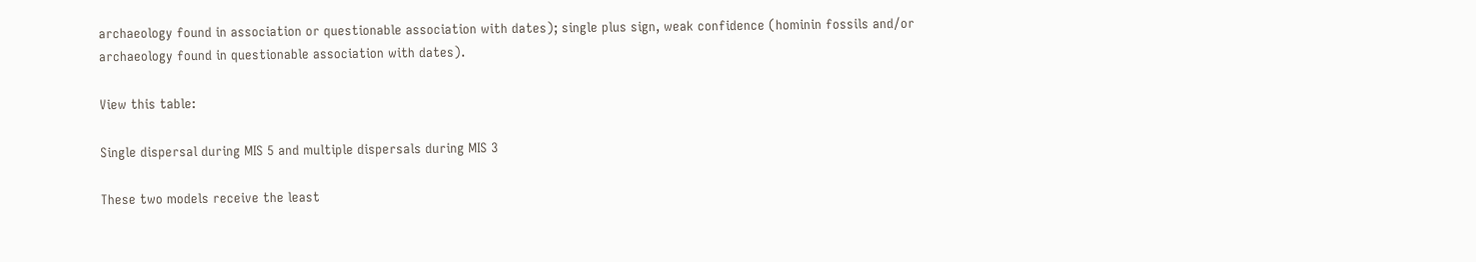archaeology found in association or questionable association with dates); single plus sign, weak confidence (hominin fossils and/or archaeology found in questionable association with dates).

View this table:

Single dispersal during MIS 5 and multiple dispersals during MIS 3

These two models receive the least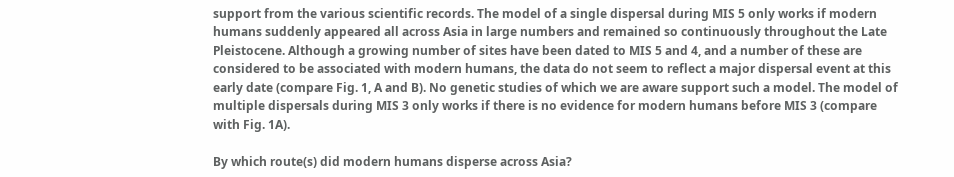support from the various scientific records. The model of a single dispersal during MIS 5 only works if modern humans suddenly appeared all across Asia in large numbers and remained so continuously throughout the Late Pleistocene. Although a growing number of sites have been dated to MIS 5 and 4, and a number of these are considered to be associated with modern humans, the data do not seem to reflect a major dispersal event at this early date (compare Fig. 1, A and B). No genetic studies of which we are aware support such a model. The model of multiple dispersals during MIS 3 only works if there is no evidence for modern humans before MIS 3 (compare with Fig. 1A).

By which route(s) did modern humans disperse across Asia?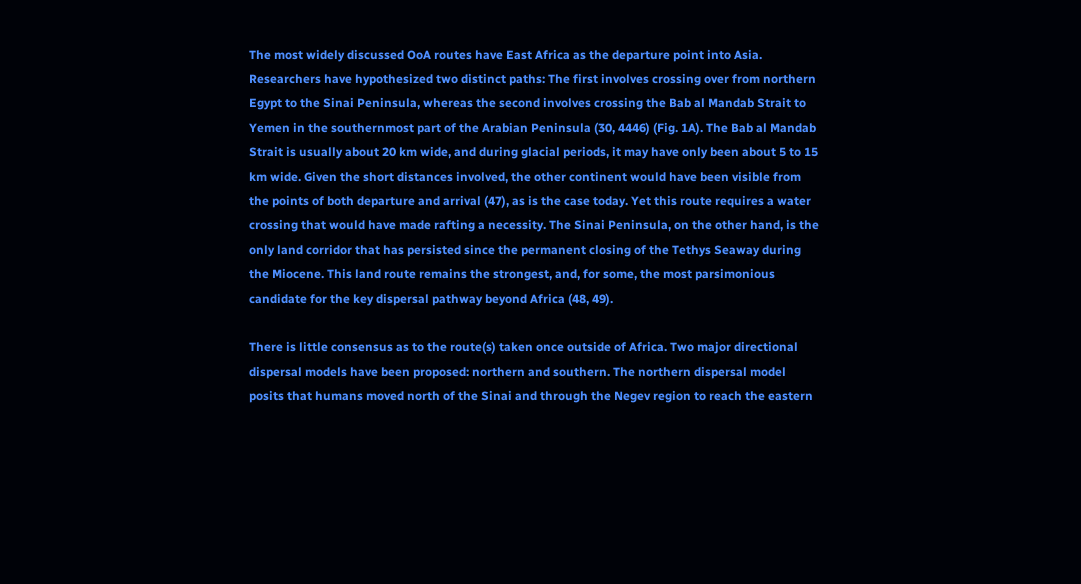The most widely discussed OoA routes have East Africa as the departure point into Asia. Researchers have hypothesized two distinct paths: The first involves crossing over from northern Egypt to the Sinai Peninsula, whereas the second involves crossing the Bab al Mandab Strait to Yemen in the southernmost part of the Arabian Peninsula (30, 4446) (Fig. 1A). The Bab al Mandab Strait is usually about 20 km wide, and during glacial periods, it may have only been about 5 to 15 km wide. Given the short distances involved, the other continent would have been visible from the points of both departure and arrival (47), as is the case today. Yet this route requires a water crossing that would have made rafting a necessity. The Sinai Peninsula, on the other hand, is the only land corridor that has persisted since the permanent closing of the Tethys Seaway during the Miocene. This land route remains the strongest, and, for some, the most parsimonious candidate for the key dispersal pathway beyond Africa (48, 49).

There is little consensus as to the route(s) taken once outside of Africa. Two major directional dispersal models have been proposed: northern and southern. The northern dispersal model posits that humans moved north of the Sinai and through the Negev region to reach the eastern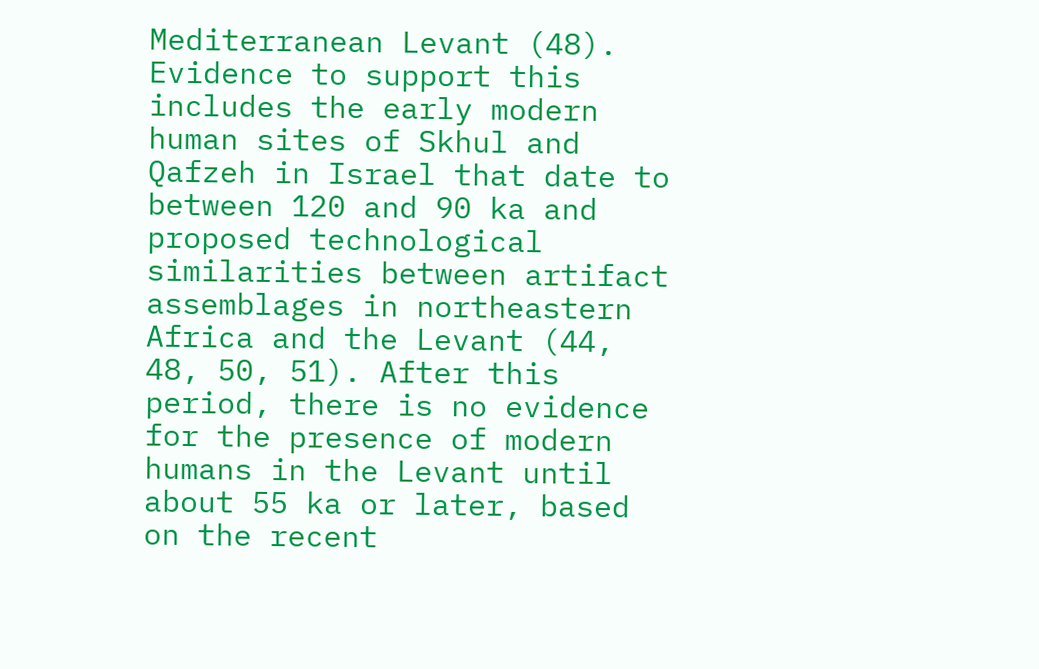Mediterranean Levant (48). Evidence to support this includes the early modern human sites of Skhul and Qafzeh in Israel that date to between 120 and 90 ka and proposed technological similarities between artifact assemblages in northeastern Africa and the Levant (44, 48, 50, 51). After this period, there is no evidence for the presence of modern humans in the Levant until about 55 ka or later, based on the recent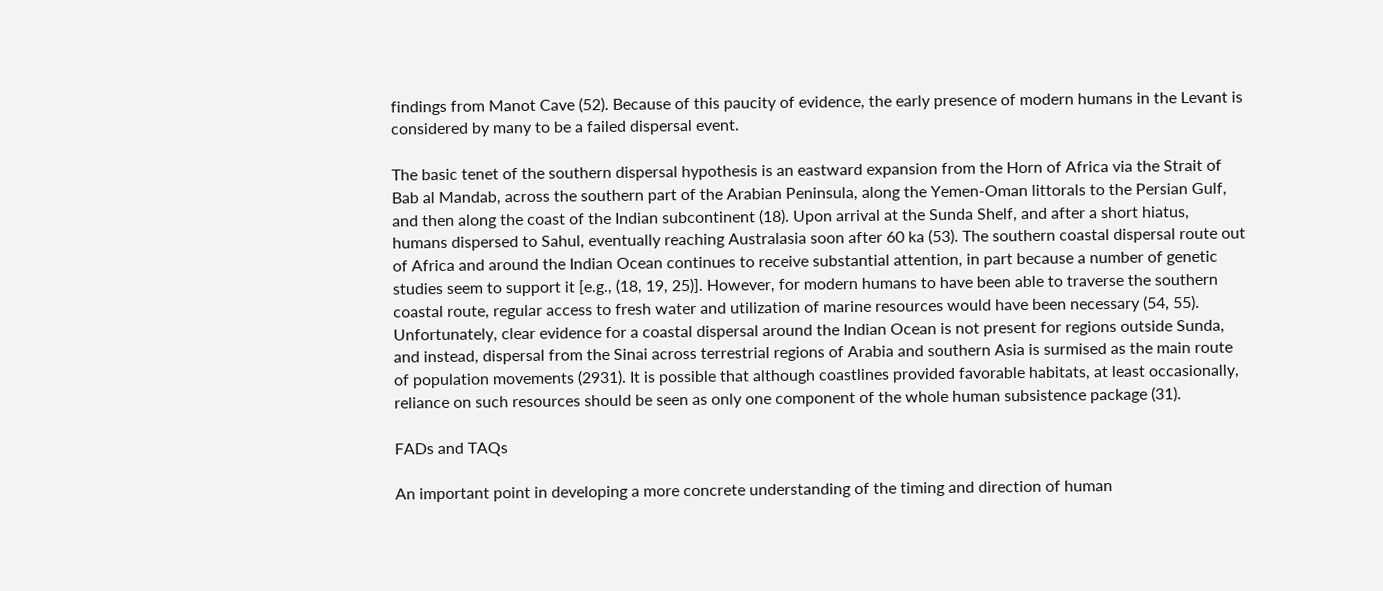findings from Manot Cave (52). Because of this paucity of evidence, the early presence of modern humans in the Levant is considered by many to be a failed dispersal event.

The basic tenet of the southern dispersal hypothesis is an eastward expansion from the Horn of Africa via the Strait of Bab al Mandab, across the southern part of the Arabian Peninsula, along the Yemen-Oman littorals to the Persian Gulf, and then along the coast of the Indian subcontinent (18). Upon arrival at the Sunda Shelf, and after a short hiatus, humans dispersed to Sahul, eventually reaching Australasia soon after 60 ka (53). The southern coastal dispersal route out of Africa and around the Indian Ocean continues to receive substantial attention, in part because a number of genetic studies seem to support it [e.g., (18, 19, 25)]. However, for modern humans to have been able to traverse the southern coastal route, regular access to fresh water and utilization of marine resources would have been necessary (54, 55). Unfortunately, clear evidence for a coastal dispersal around the Indian Ocean is not present for regions outside Sunda, and instead, dispersal from the Sinai across terrestrial regions of Arabia and southern Asia is surmised as the main route of population movements (2931). It is possible that although coastlines provided favorable habitats, at least occasionally, reliance on such resources should be seen as only one component of the whole human subsistence package (31).

FADs and TAQs

An important point in developing a more concrete understanding of the timing and direction of human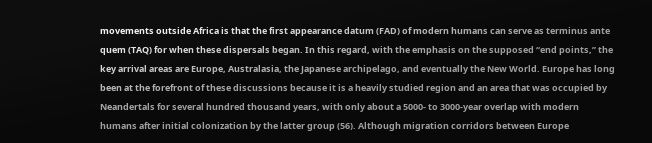movements outside Africa is that the first appearance datum (FAD) of modern humans can serve as terminus ante quem (TAQ) for when these dispersals began. In this regard, with the emphasis on the supposed “end points,” the key arrival areas are Europe, Australasia, the Japanese archipelago, and eventually the New World. Europe has long been at the forefront of these discussions because it is a heavily studied region and an area that was occupied by Neandertals for several hundred thousand years, with only about a 5000- to 3000-year overlap with modern humans after initial colonization by the latter group (56). Although migration corridors between Europe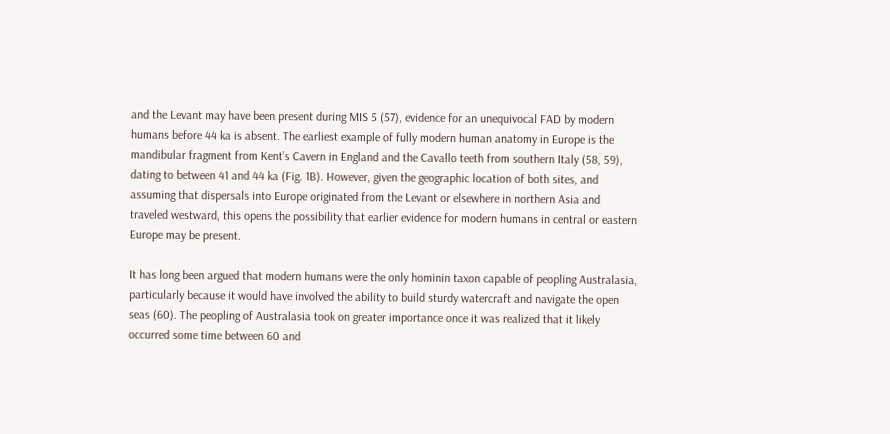and the Levant may have been present during MIS 5 (57), evidence for an unequivocal FAD by modern humans before 44 ka is absent. The earliest example of fully modern human anatomy in Europe is the mandibular fragment from Kent’s Cavern in England and the Cavallo teeth from southern Italy (58, 59), dating to between 41 and 44 ka (Fig. 1B). However, given the geographic location of both sites, and assuming that dispersals into Europe originated from the Levant or elsewhere in northern Asia and traveled westward, this opens the possibility that earlier evidence for modern humans in central or eastern Europe may be present.

It has long been argued that modern humans were the only hominin taxon capable of peopling Australasia, particularly because it would have involved the ability to build sturdy watercraft and navigate the open seas (60). The peopling of Australasia took on greater importance once it was realized that it likely occurred some time between 60 and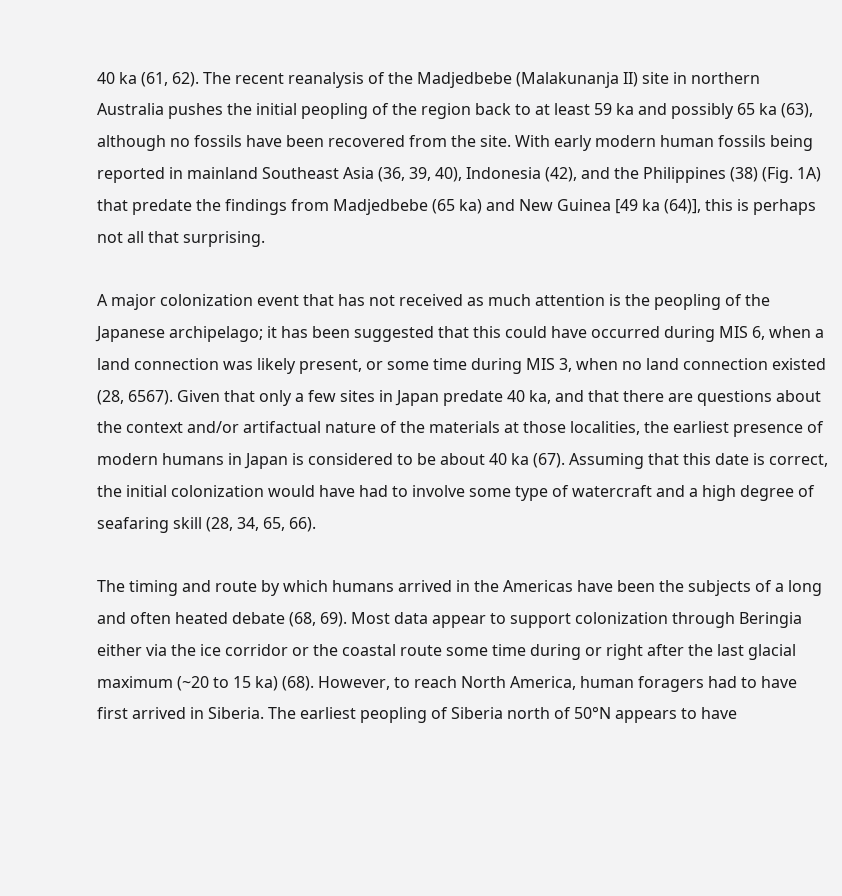40 ka (61, 62). The recent reanalysis of the Madjedbebe (Malakunanja II) site in northern Australia pushes the initial peopling of the region back to at least 59 ka and possibly 65 ka (63), although no fossils have been recovered from the site. With early modern human fossils being reported in mainland Southeast Asia (36, 39, 40), Indonesia (42), and the Philippines (38) (Fig. 1A) that predate the findings from Madjedbebe (65 ka) and New Guinea [49 ka (64)], this is perhaps not all that surprising.

A major colonization event that has not received as much attention is the peopling of the Japanese archipelago; it has been suggested that this could have occurred during MIS 6, when a land connection was likely present, or some time during MIS 3, when no land connection existed (28, 6567). Given that only a few sites in Japan predate 40 ka, and that there are questions about the context and/or artifactual nature of the materials at those localities, the earliest presence of modern humans in Japan is considered to be about 40 ka (67). Assuming that this date is correct, the initial colonization would have had to involve some type of watercraft and a high degree of seafaring skill (28, 34, 65, 66).

The timing and route by which humans arrived in the Americas have been the subjects of a long and often heated debate (68, 69). Most data appear to support colonization through Beringia either via the ice corridor or the coastal route some time during or right after the last glacial maximum (~20 to 15 ka) (68). However, to reach North America, human foragers had to have first arrived in Siberia. The earliest peopling of Siberia north of 50°N appears to have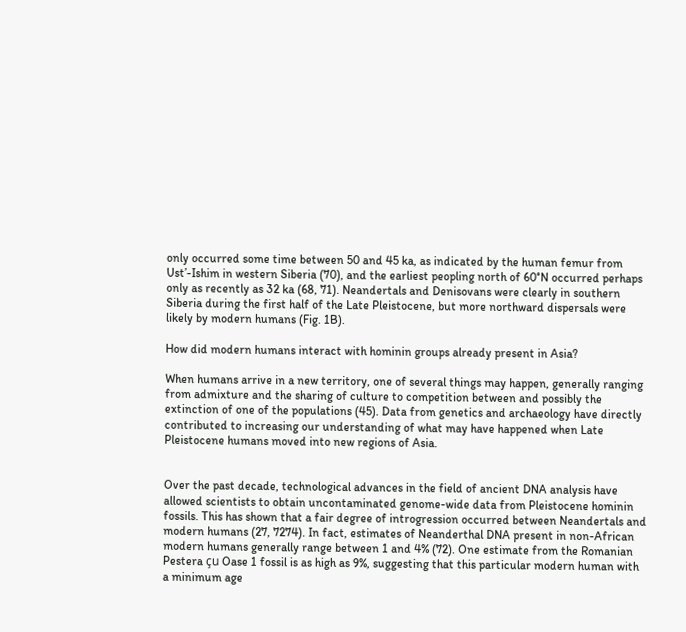only occurred some time between 50 and 45 ka, as indicated by the human femur from Ust’-Ishim in western Siberia (70), and the earliest peopling north of 60°N occurred perhaps only as recently as 32 ka (68, 71). Neandertals and Denisovans were clearly in southern Siberia during the first half of the Late Pleistocene, but more northward dispersals were likely by modern humans (Fig. 1B).

How did modern humans interact with hominin groups already present in Asia?

When humans arrive in a new territory, one of several things may happen, generally ranging from admixture and the sharing of culture to competition between and possibly the extinction of one of the populations (45). Data from genetics and archaeology have directly contributed to increasing our understanding of what may have happened when Late Pleistocene humans moved into new regions of Asia.


Over the past decade, technological advances in the field of ancient DNA analysis have allowed scientists to obtain uncontaminated genome-wide data from Pleistocene hominin fossils. This has shown that a fair degree of introgression occurred between Neandertals and modern humans (27, 7274). In fact, estimates of Neanderthal DNA present in non-African modern humans generally range between 1 and 4% (72). One estimate from the Romanian Pestera çu Oase 1 fossil is as high as 9%, suggesting that this particular modern human with a minimum age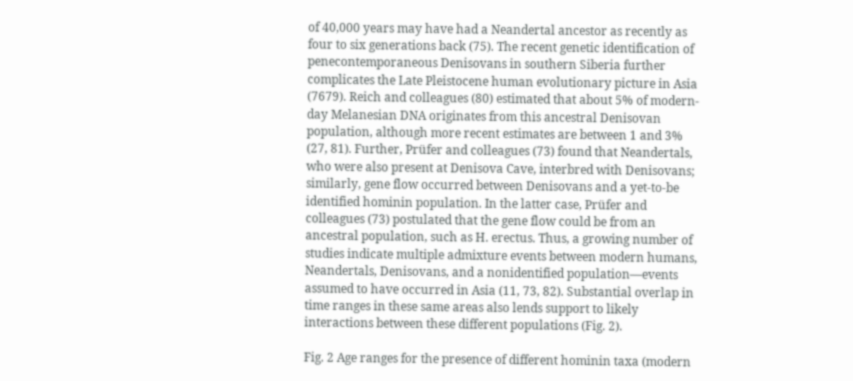of 40,000 years may have had a Neandertal ancestor as recently as four to six generations back (75). The recent genetic identification of penecontemporaneous Denisovans in southern Siberia further complicates the Late Pleistocene human evolutionary picture in Asia (7679). Reich and colleagues (80) estimated that about 5% of modern-day Melanesian DNA originates from this ancestral Denisovan population, although more recent estimates are between 1 and 3% (27, 81). Further, Prüfer and colleagues (73) found that Neandertals, who were also present at Denisova Cave, interbred with Denisovans; similarly, gene flow occurred between Denisovans and a yet-to-be identified hominin population. In the latter case, Prüfer and colleagues (73) postulated that the gene flow could be from an ancestral population, such as H. erectus. Thus, a growing number of studies indicate multiple admixture events between modern humans, Neandertals, Denisovans, and a nonidentified population—events assumed to have occurred in Asia (11, 73, 82). Substantial overlap in time ranges in these same areas also lends support to likely interactions between these different populations (Fig. 2).

Fig. 2 Age ranges for the presence of different hominin taxa (modern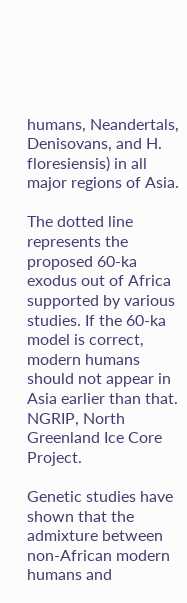humans, Neandertals, Denisovans, and H. floresiensis) in all major regions of Asia.

The dotted line represents the proposed 60-ka exodus out of Africa supported by various studies. If the 60-ka model is correct, modern humans should not appear in Asia earlier than that. NGRIP, North Greenland Ice Core Project.

Genetic studies have shown that the admixture between non-African modern humans and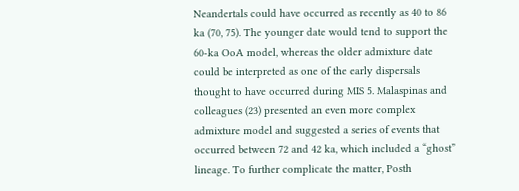Neandertals could have occurred as recently as 40 to 86 ka (70, 75). The younger date would tend to support the 60-ka OoA model, whereas the older admixture date could be interpreted as one of the early dispersals thought to have occurred during MIS 5. Malaspinas and colleagues (23) presented an even more complex admixture model and suggested a series of events that occurred between 72 and 42 ka, which included a “ghost” lineage. To further complicate the matter, Posth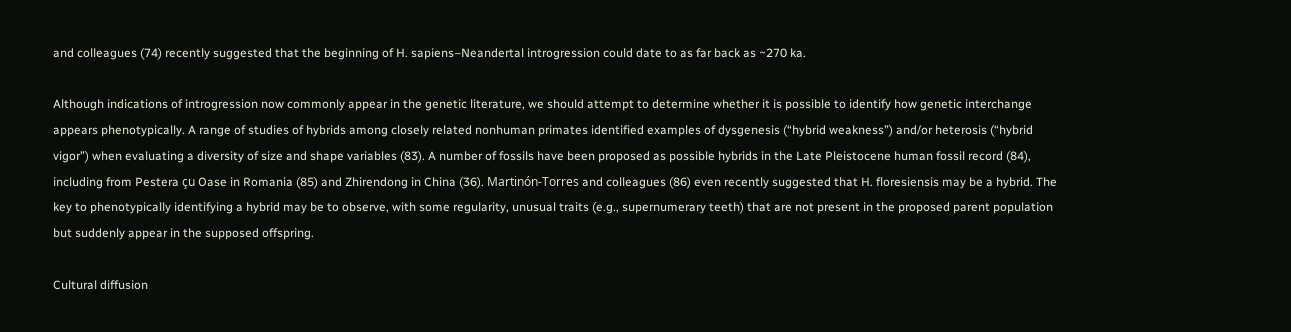and colleagues (74) recently suggested that the beginning of H. sapiens–Neandertal introgression could date to as far back as ~270 ka.

Although indications of introgression now commonly appear in the genetic literature, we should attempt to determine whether it is possible to identify how genetic interchange appears phenotypically. A range of studies of hybrids among closely related nonhuman primates identified examples of dysgenesis (“hybrid weakness”) and/or heterosis (“hybrid vigor”) when evaluating a diversity of size and shape variables (83). A number of fossils have been proposed as possible hybrids in the Late Pleistocene human fossil record (84), including from Pestera çu Oase in Romania (85) and Zhirendong in China (36). Martinón-Torres and colleagues (86) even recently suggested that H. floresiensis may be a hybrid. The key to phenotypically identifying a hybrid may be to observe, with some regularity, unusual traits (e.g., supernumerary teeth) that are not present in the proposed parent population but suddenly appear in the supposed offspring.

Cultural diffusion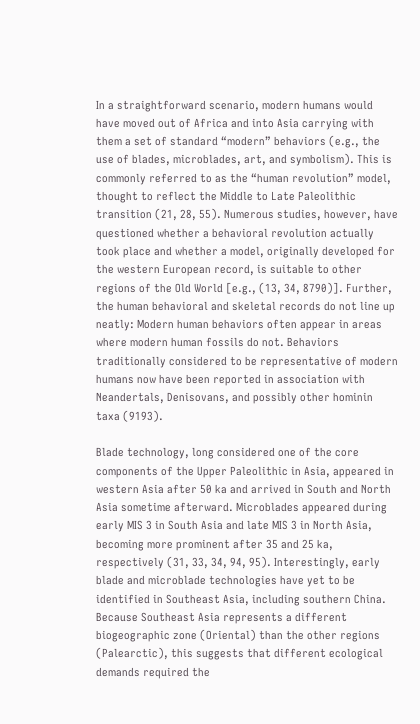In a straightforward scenario, modern humans would have moved out of Africa and into Asia carrying with them a set of standard “modern” behaviors (e.g., the use of blades, microblades, art, and symbolism). This is commonly referred to as the “human revolution” model, thought to reflect the Middle to Late Paleolithic transition (21, 28, 55). Numerous studies, however, have questioned whether a behavioral revolution actually took place and whether a model, originally developed for the western European record, is suitable to other regions of the Old World [e.g., (13, 34, 8790)]. Further, the human behavioral and skeletal records do not line up neatly: Modern human behaviors often appear in areas where modern human fossils do not. Behaviors traditionally considered to be representative of modern humans now have been reported in association with Neandertals, Denisovans, and possibly other hominin taxa (9193).

Blade technology, long considered one of the core components of the Upper Paleolithic in Asia, appeared in western Asia after 50 ka and arrived in South and North Asia sometime afterward. Microblades appeared during early MIS 3 in South Asia and late MIS 3 in North Asia, becoming more prominent after 35 and 25 ka, respectively (31, 33, 34, 94, 95). Interestingly, early blade and microblade technologies have yet to be identified in Southeast Asia, including southern China. Because Southeast Asia represents a different biogeographic zone (Oriental) than the other regions (Palearctic), this suggests that different ecological demands required the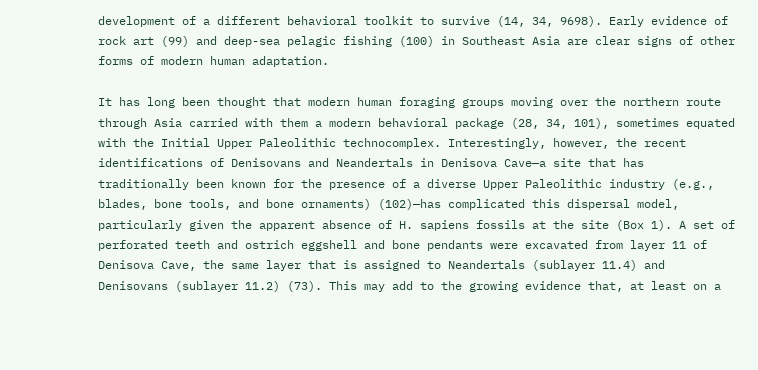development of a different behavioral toolkit to survive (14, 34, 9698). Early evidence of rock art (99) and deep-sea pelagic fishing (100) in Southeast Asia are clear signs of other forms of modern human adaptation.

It has long been thought that modern human foraging groups moving over the northern route through Asia carried with them a modern behavioral package (28, 34, 101), sometimes equated with the Initial Upper Paleolithic technocomplex. Interestingly, however, the recent identifications of Denisovans and Neandertals in Denisova Cave—a site that has traditionally been known for the presence of a diverse Upper Paleolithic industry (e.g., blades, bone tools, and bone ornaments) (102)—has complicated this dispersal model, particularly given the apparent absence of H. sapiens fossils at the site (Box 1). A set of perforated teeth and ostrich eggshell and bone pendants were excavated from layer 11 of Denisova Cave, the same layer that is assigned to Neandertals (sublayer 11.4) and Denisovans (sublayer 11.2) (73). This may add to the growing evidence that, at least on a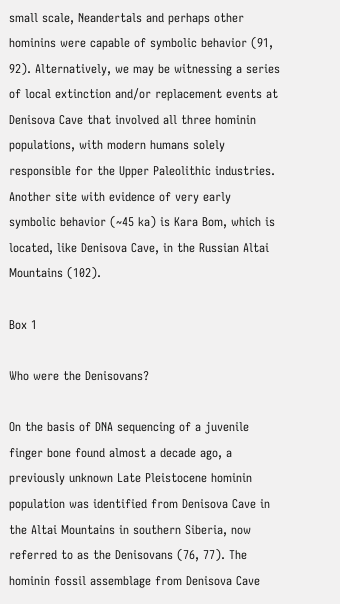small scale, Neandertals and perhaps other hominins were capable of symbolic behavior (91, 92). Alternatively, we may be witnessing a series of local extinction and/or replacement events at Denisova Cave that involved all three hominin populations, with modern humans solely responsible for the Upper Paleolithic industries. Another site with evidence of very early symbolic behavior (~45 ka) is Kara Bom, which is located, like Denisova Cave, in the Russian Altai Mountains (102).

Box 1

Who were the Denisovans?

On the basis of DNA sequencing of a juvenile finger bone found almost a decade ago, a previously unknown Late Pleistocene hominin population was identified from Denisova Cave in the Altai Mountains in southern Siberia, now referred to as the Denisovans (76, 77). The hominin fossil assemblage from Denisova Cave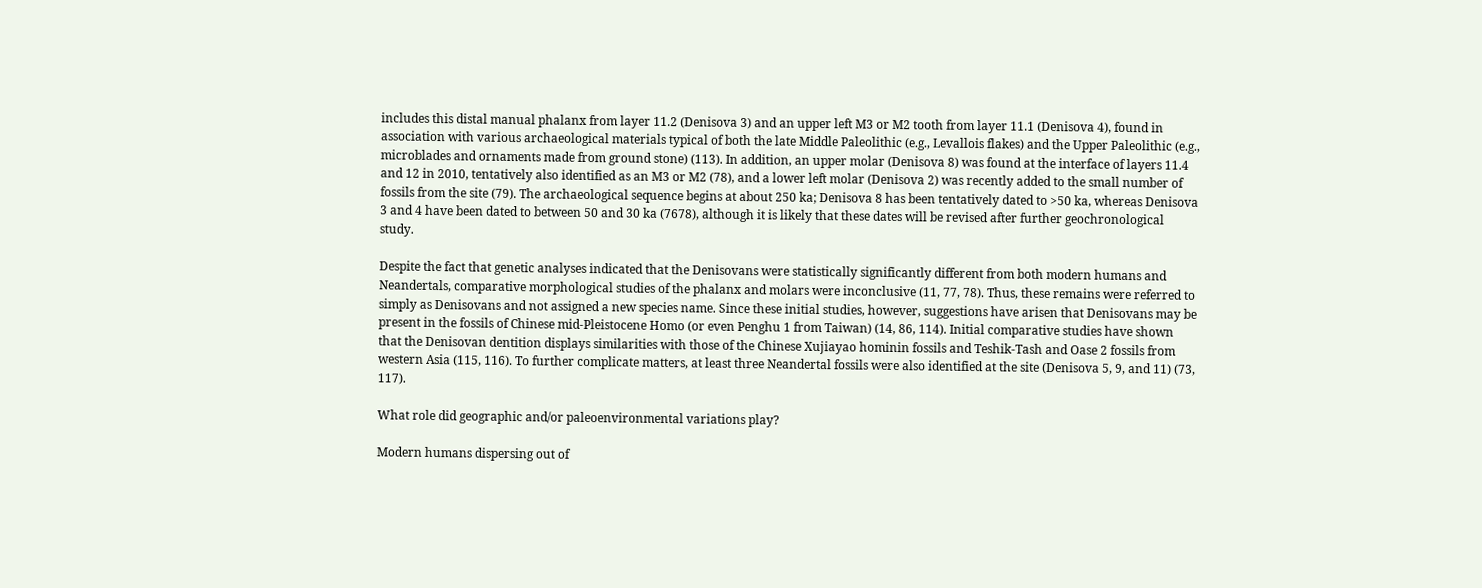includes this distal manual phalanx from layer 11.2 (Denisova 3) and an upper left M3 or M2 tooth from layer 11.1 (Denisova 4), found in association with various archaeological materials typical of both the late Middle Paleolithic (e.g., Levallois flakes) and the Upper Paleolithic (e.g., microblades and ornaments made from ground stone) (113). In addition, an upper molar (Denisova 8) was found at the interface of layers 11.4 and 12 in 2010, tentatively also identified as an M3 or M2 (78), and a lower left molar (Denisova 2) was recently added to the small number of fossils from the site (79). The archaeological sequence begins at about 250 ka; Denisova 8 has been tentatively dated to >50 ka, whereas Denisova 3 and 4 have been dated to between 50 and 30 ka (7678), although it is likely that these dates will be revised after further geochronological study.

Despite the fact that genetic analyses indicated that the Denisovans were statistically significantly different from both modern humans and Neandertals, comparative morphological studies of the phalanx and molars were inconclusive (11, 77, 78). Thus, these remains were referred to simply as Denisovans and not assigned a new species name. Since these initial studies, however, suggestions have arisen that Denisovans may be present in the fossils of Chinese mid-Pleistocene Homo (or even Penghu 1 from Taiwan) (14, 86, 114). Initial comparative studies have shown that the Denisovan dentition displays similarities with those of the Chinese Xujiayao hominin fossils and Teshik-Tash and Oase 2 fossils from western Asia (115, 116). To further complicate matters, at least three Neandertal fossils were also identified at the site (Denisova 5, 9, and 11) (73, 117).

What role did geographic and/or paleoenvironmental variations play?

Modern humans dispersing out of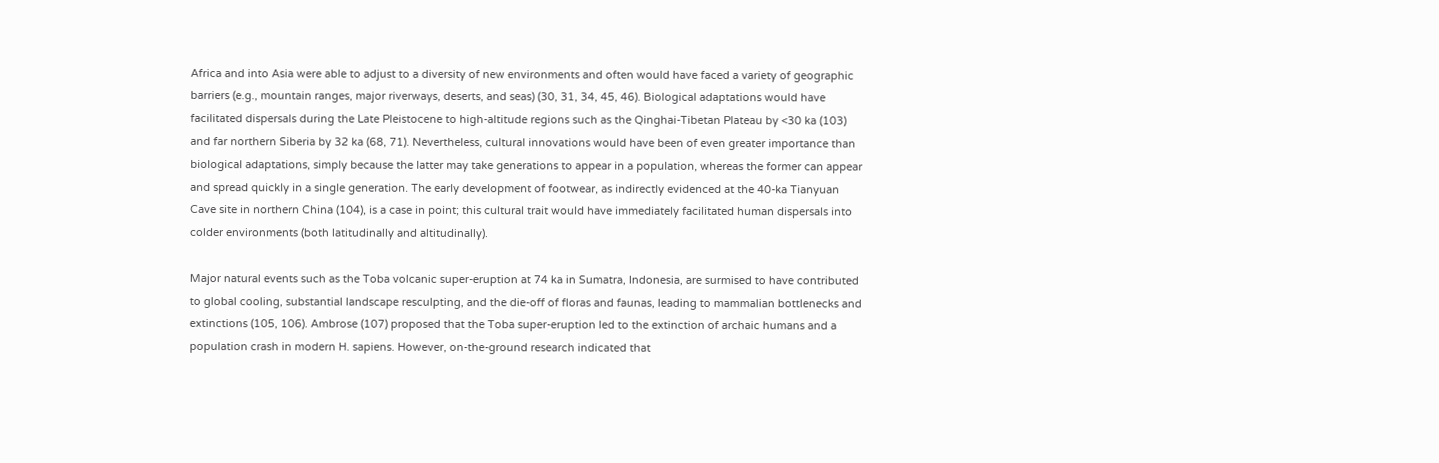Africa and into Asia were able to adjust to a diversity of new environments and often would have faced a variety of geographic barriers (e.g., mountain ranges, major riverways, deserts, and seas) (30, 31, 34, 45, 46). Biological adaptations would have facilitated dispersals during the Late Pleistocene to high-altitude regions such as the Qinghai-Tibetan Plateau by <30 ka (103) and far northern Siberia by 32 ka (68, 71). Nevertheless, cultural innovations would have been of even greater importance than biological adaptations, simply because the latter may take generations to appear in a population, whereas the former can appear and spread quickly in a single generation. The early development of footwear, as indirectly evidenced at the 40-ka Tianyuan Cave site in northern China (104), is a case in point; this cultural trait would have immediately facilitated human dispersals into colder environments (both latitudinally and altitudinally).

Major natural events such as the Toba volcanic super-eruption at 74 ka in Sumatra, Indonesia, are surmised to have contributed to global cooling, substantial landscape resculpting, and the die-off of floras and faunas, leading to mammalian bottlenecks and extinctions (105, 106). Ambrose (107) proposed that the Toba super-eruption led to the extinction of archaic humans and a population crash in modern H. sapiens. However, on-the-ground research indicated that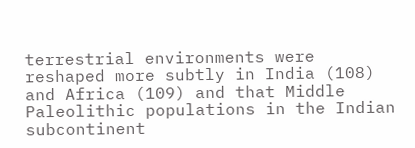terrestrial environments were reshaped more subtly in India (108) and Africa (109) and that Middle Paleolithic populations in the Indian subcontinent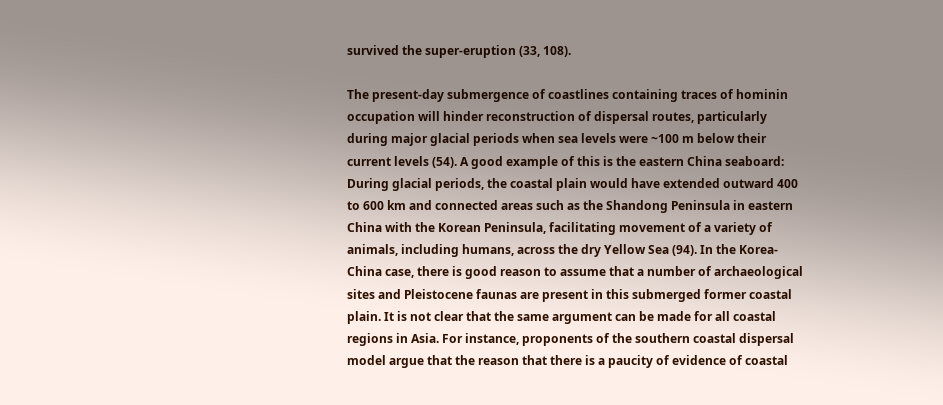survived the super-eruption (33, 108).

The present-day submergence of coastlines containing traces of hominin occupation will hinder reconstruction of dispersal routes, particularly during major glacial periods when sea levels were ~100 m below their current levels (54). A good example of this is the eastern China seaboard: During glacial periods, the coastal plain would have extended outward 400 to 600 km and connected areas such as the Shandong Peninsula in eastern China with the Korean Peninsula, facilitating movement of a variety of animals, including humans, across the dry Yellow Sea (94). In the Korea-China case, there is good reason to assume that a number of archaeological sites and Pleistocene faunas are present in this submerged former coastal plain. It is not clear that the same argument can be made for all coastal regions in Asia. For instance, proponents of the southern coastal dispersal model argue that the reason that there is a paucity of evidence of coastal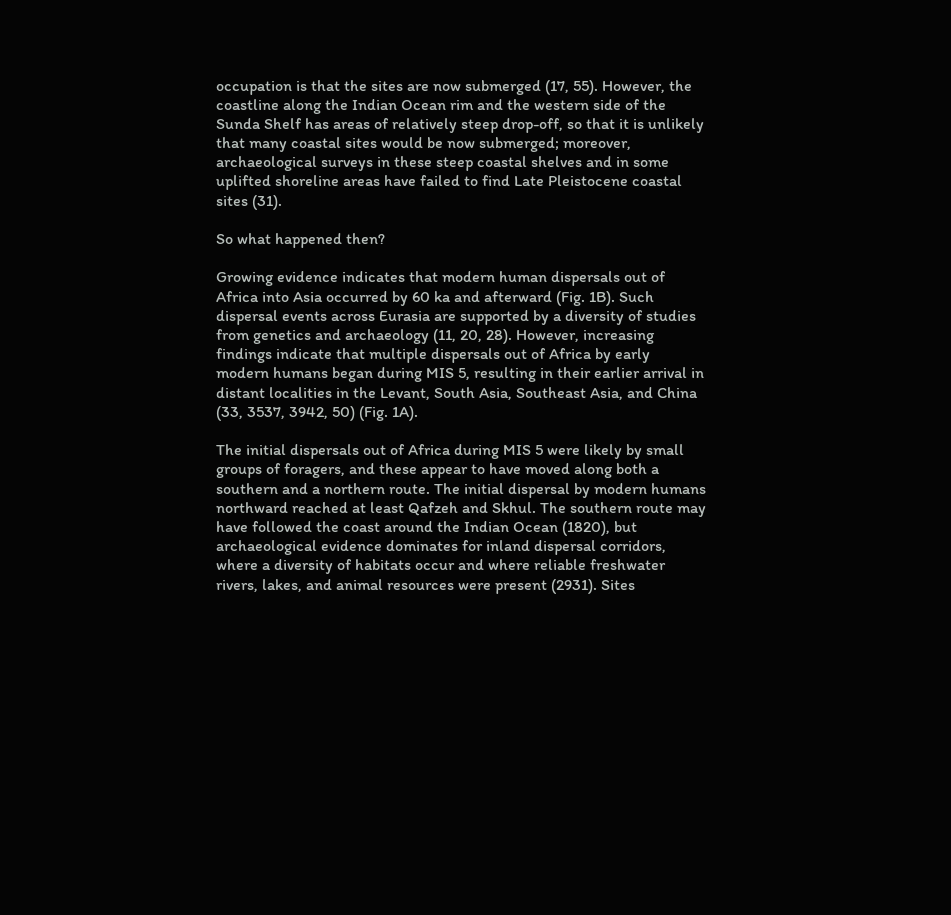occupation is that the sites are now submerged (17, 55). However, the coastline along the Indian Ocean rim and the western side of the Sunda Shelf has areas of relatively steep drop-off, so that it is unlikely that many coastal sites would be now submerged; moreover, archaeological surveys in these steep coastal shelves and in some uplifted shoreline areas have failed to find Late Pleistocene coastal sites (31).

So what happened then?

Growing evidence indicates that modern human dispersals out of Africa into Asia occurred by 60 ka and afterward (Fig. 1B). Such dispersal events across Eurasia are supported by a diversity of studies from genetics and archaeology (11, 20, 28). However, increasing findings indicate that multiple dispersals out of Africa by early modern humans began during MIS 5, resulting in their earlier arrival in distant localities in the Levant, South Asia, Southeast Asia, and China (33, 3537, 3942, 50) (Fig. 1A).

The initial dispersals out of Africa during MIS 5 were likely by small groups of foragers, and these appear to have moved along both a southern and a northern route. The initial dispersal by modern humans northward reached at least Qafzeh and Skhul. The southern route may have followed the coast around the Indian Ocean (1820), but archaeological evidence dominates for inland dispersal corridors, where a diversity of habitats occur and where reliable freshwater rivers, lakes, and animal resources were present (2931). Sites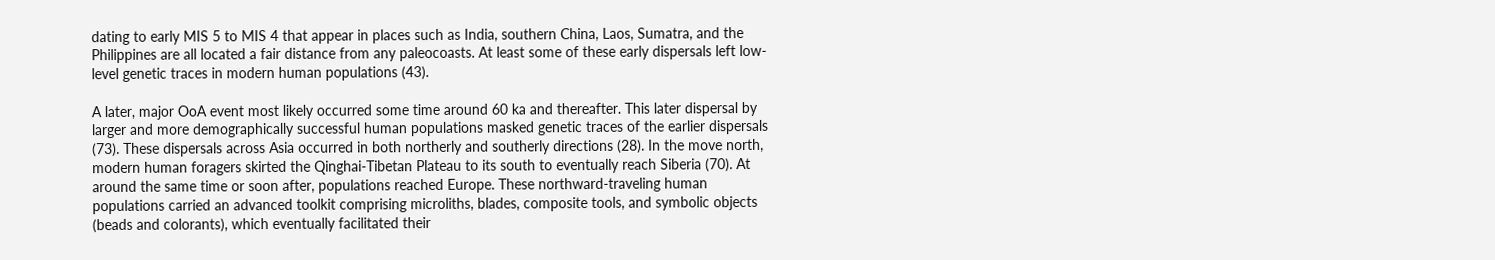dating to early MIS 5 to MIS 4 that appear in places such as India, southern China, Laos, Sumatra, and the Philippines are all located a fair distance from any paleocoasts. At least some of these early dispersals left low-level genetic traces in modern human populations (43).

A later, major OoA event most likely occurred some time around 60 ka and thereafter. This later dispersal by larger and more demographically successful human populations masked genetic traces of the earlier dispersals (73). These dispersals across Asia occurred in both northerly and southerly directions (28). In the move north, modern human foragers skirted the Qinghai-Tibetan Plateau to its south to eventually reach Siberia (70). At around the same time or soon after, populations reached Europe. These northward-traveling human populations carried an advanced toolkit comprising microliths, blades, composite tools, and symbolic objects (beads and colorants), which eventually facilitated their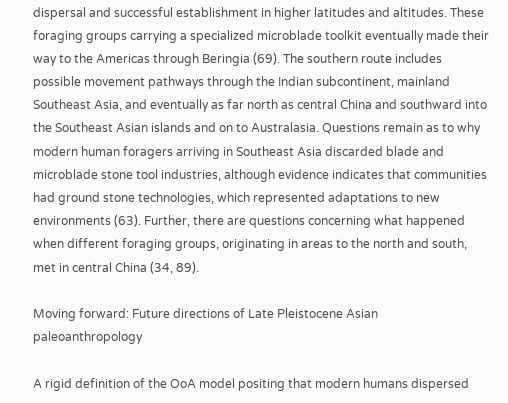dispersal and successful establishment in higher latitudes and altitudes. These foraging groups carrying a specialized microblade toolkit eventually made their way to the Americas through Beringia (69). The southern route includes possible movement pathways through the Indian subcontinent, mainland Southeast Asia, and eventually as far north as central China and southward into the Southeast Asian islands and on to Australasia. Questions remain as to why modern human foragers arriving in Southeast Asia discarded blade and microblade stone tool industries, although evidence indicates that communities had ground stone technologies, which represented adaptations to new environments (63). Further, there are questions concerning what happened when different foraging groups, originating in areas to the north and south, met in central China (34, 89).

Moving forward: Future directions of Late Pleistocene Asian paleoanthropology

A rigid definition of the OoA model positing that modern humans dispersed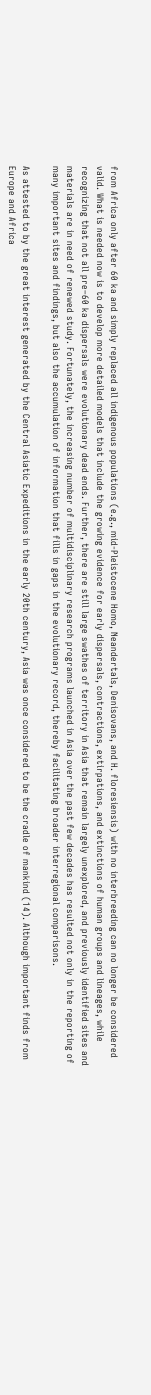from Africa only after 60 ka and simply replaced all indigenous populations (e.g., mid-Pleistocene Homo, Neandertals, Denisovans, and H. floresiensis) with no interbreeding can no longer be considered valid. What is needed now is to develop more detailed models that include the growing evidence for early dispersals, contractions, extirpations, and extinctions of human groups and lineages, while recognizing that not all pre–60 ka dispersals were evolutionary dead ends. Further, there are still large swathes of territory in Asia that remain largely unexplored, and previously identified sites and materials are in need of renewed study. Fortunately, the increasing number of multidisciplinary research programs launched in Asia over the past few decades has resulted not only in the reporting of many important sites and findings, but also the accumulation of information that fills in gaps in the evolutionary record, thereby facilitating broader interregional comparisons.

As attested to by the great interest generated by the Central Asiatic Expeditions in the early 20th century, Asia was once considered to be the cradle of mankind (14). Although important finds from Europe and Africa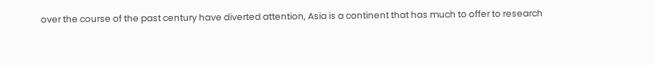over the course of the past century have diverted attention, Asia is a continent that has much to offer to research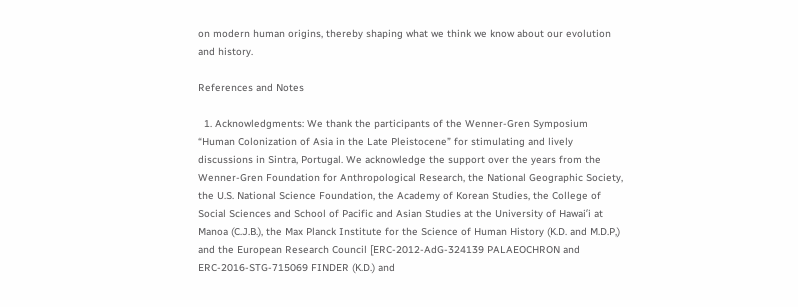on modern human origins, thereby shaping what we think we know about our evolution and history.

References and Notes

  1. Acknowledgments: We thank the participants of the Wenner-Gren Symposium “Human Colonization of Asia in the Late Pleistocene” for stimulating and lively discussions in Sintra, Portugal. We acknowledge the support over the years from the Wenner-Gren Foundation for Anthropological Research, the National Geographic Society, the U.S. National Science Foundation, the Academy of Korean Studies, the College of Social Sciences and School of Pacific and Asian Studies at the University of Hawaiʻi at Manoa (C.J.B.), the Max Planck Institute for the Science of Human History (K.D. and M.D.P,) and the European Research Council [ERC-2012-AdG-324139 PALAEOCHRON and ERC-2016-STG-715069 FINDER (K.D.) and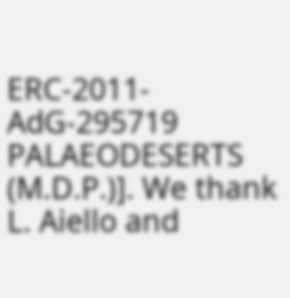ERC-2011-AdG-295719 PALAEODESERTS (M.D.P.)]. We thank L. Aiello and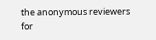the anonymous reviewers for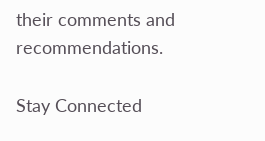their comments and recommendations.

Stay Connected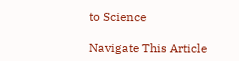to Science

Navigate This Article